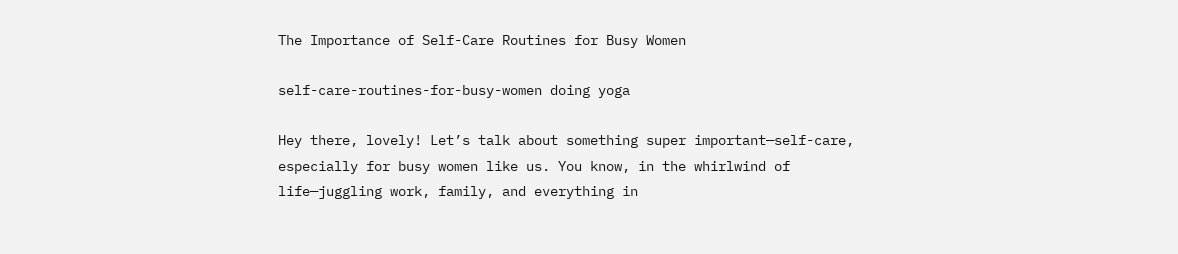The Importance of Self-Care Routines for Busy Women

self-care-routines-for-busy-women doing yoga

Hey there, lovely! Let’s talk about something super important—self-care, especially for busy women like us. You know, in the whirlwind of life—juggling work, family, and everything in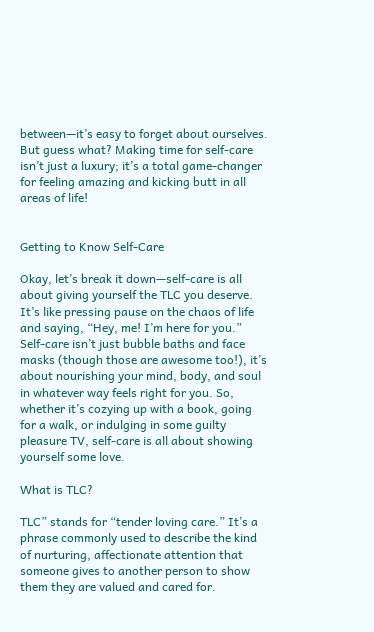between—it’s easy to forget about ourselves. But guess what? Making time for self-care isn’t just a luxury; it’s a total game-changer for feeling amazing and kicking butt in all areas of life!


Getting to Know Self-Care

Okay, let’s break it down—self-care is all about giving yourself the TLC you deserve. It’s like pressing pause on the chaos of life and saying, “Hey, me! I’m here for you.” Self-care isn’t just bubble baths and face masks (though those are awesome too!), it’s about nourishing your mind, body, and soul in whatever way feels right for you. So, whether it’s cozying up with a book, going for a walk, or indulging in some guilty pleasure TV, self-care is all about showing yourself some love.

What is TLC?

TLC” stands for “tender loving care.” It’s a phrase commonly used to describe the kind of nurturing, affectionate attention that someone gives to another person to show them they are valued and cared for.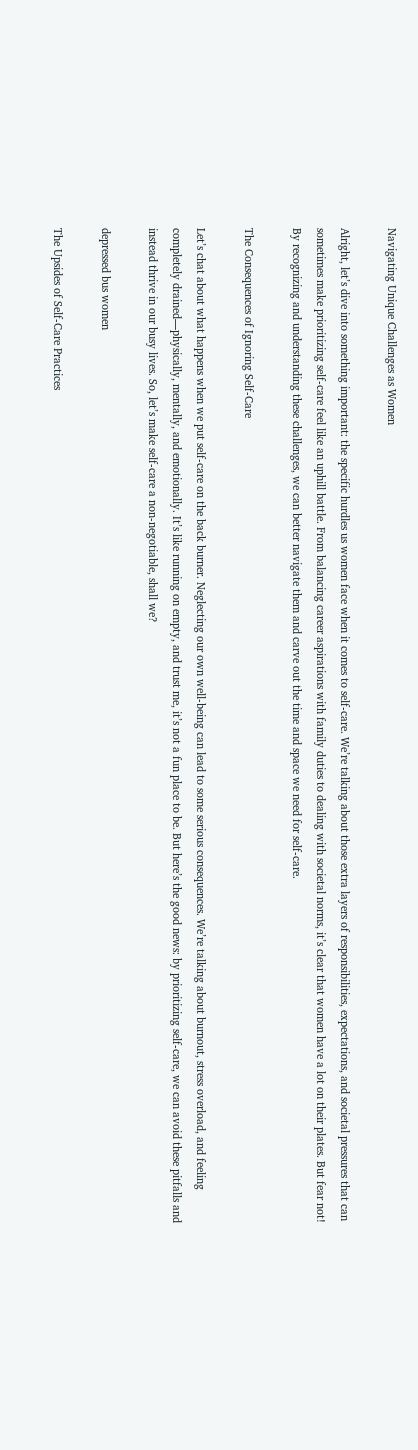Navigating Unique Challenges as Women

Alright, let’s dive into something important: the specific hurdles us women face when it comes to self-care. We’re talking about those extra layers of responsibilities, expectations, and societal pressures that can sometimes make prioritizing self-care feel like an uphill battle. From balancing career aspirations with family duties to dealing with societal norms, it’s clear that women have a lot on their plates. But fear not! By recognizing and understanding these challenges, we can better navigate them and carve out the time and space we need for self-care.

The Consequences of Ignoring Self-Care

Let’s chat about what happens when we put self-care on the back burner. Neglecting our own well-being can lead to some serious consequences. We’re talking about burnout, stress overload, and feeling completely drained—physically, mentally, and emotionally. It’s like running on empty, and trust me, it’s not a fun place to be. But here’s the good news: by prioritizing self-care, we can avoid these pitfalls and instead thrive in our busy lives. So, let’s make self-care a non-negotiable, shall we?

depressed bus women

The Upsides of Self-Care Practices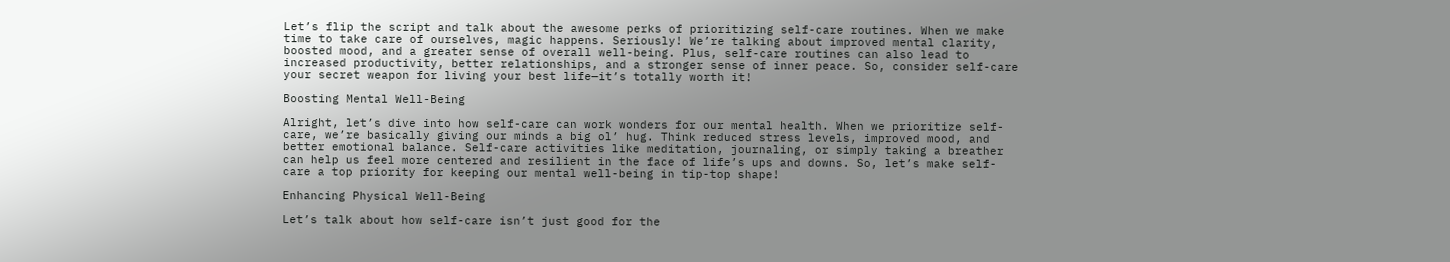Let’s flip the script and talk about the awesome perks of prioritizing self-care routines. When we make time to take care of ourselves, magic happens. Seriously! We’re talking about improved mental clarity, boosted mood, and a greater sense of overall well-being. Plus, self-care routines can also lead to increased productivity, better relationships, and a stronger sense of inner peace. So, consider self-care your secret weapon for living your best life—it’s totally worth it!

Boosting Mental Well-Being

Alright, let’s dive into how self-care can work wonders for our mental health. When we prioritize self-care, we’re basically giving our minds a big ol’ hug. Think reduced stress levels, improved mood, and better emotional balance. Self-care activities like meditation, journaling, or simply taking a breather can help us feel more centered and resilient in the face of life’s ups and downs. So, let’s make self-care a top priority for keeping our mental well-being in tip-top shape!

Enhancing Physical Well-Being

Let’s talk about how self-care isn’t just good for the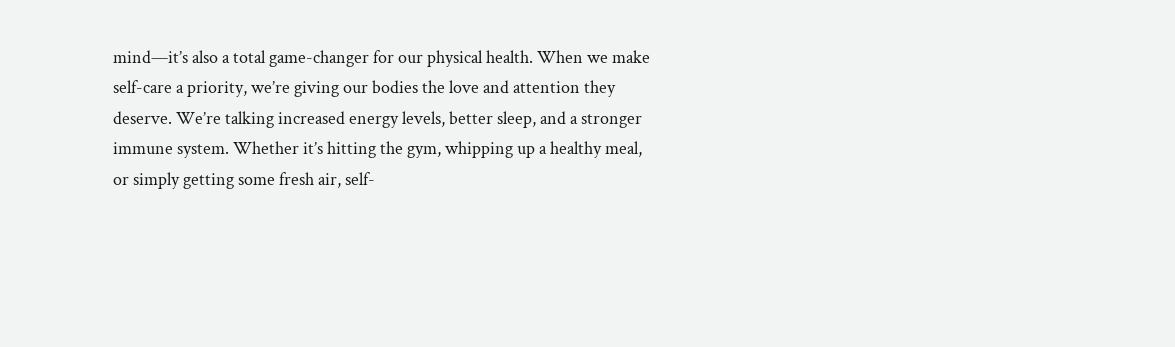mind—it’s also a total game-changer for our physical health. When we make self-care a priority, we’re giving our bodies the love and attention they deserve. We’re talking increased energy levels, better sleep, and a stronger immune system. Whether it’s hitting the gym, whipping up a healthy meal, or simply getting some fresh air, self-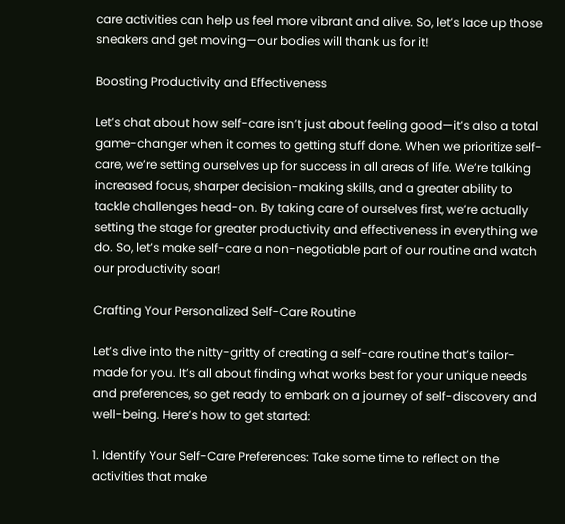care activities can help us feel more vibrant and alive. So, let’s lace up those sneakers and get moving—our bodies will thank us for it!

Boosting Productivity and Effectiveness

Let’s chat about how self-care isn’t just about feeling good—it’s also a total game-changer when it comes to getting stuff done. When we prioritize self-care, we’re setting ourselves up for success in all areas of life. We’re talking increased focus, sharper decision-making skills, and a greater ability to tackle challenges head-on. By taking care of ourselves first, we’re actually setting the stage for greater productivity and effectiveness in everything we do. So, let’s make self-care a non-negotiable part of our routine and watch our productivity soar!

Crafting Your Personalized Self-Care Routine

Let’s dive into the nitty-gritty of creating a self-care routine that’s tailor-made for you. It’s all about finding what works best for your unique needs and preferences, so get ready to embark on a journey of self-discovery and well-being. Here’s how to get started:

1. Identify Your Self-Care Preferences: Take some time to reflect on the activities that make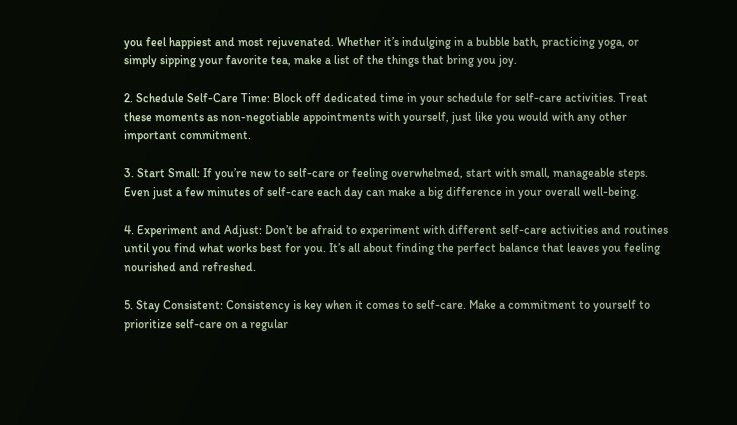you feel happiest and most rejuvenated. Whether it’s indulging in a bubble bath, practicing yoga, or simply sipping your favorite tea, make a list of the things that bring you joy.

2. Schedule Self-Care Time: Block off dedicated time in your schedule for self-care activities. Treat these moments as non-negotiable appointments with yourself, just like you would with any other important commitment.

3. Start Small: If you’re new to self-care or feeling overwhelmed, start with small, manageable steps. Even just a few minutes of self-care each day can make a big difference in your overall well-being.

4. Experiment and Adjust: Don’t be afraid to experiment with different self-care activities and routines until you find what works best for you. It’s all about finding the perfect balance that leaves you feeling nourished and refreshed.

5. Stay Consistent: Consistency is key when it comes to self-care. Make a commitment to yourself to prioritize self-care on a regular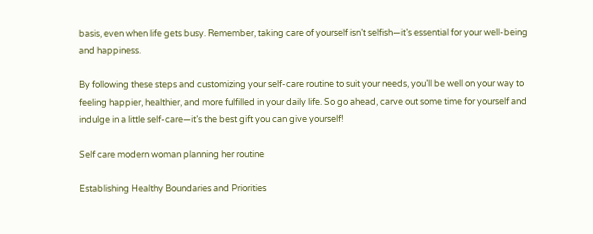basis, even when life gets busy. Remember, taking care of yourself isn’t selfish—it’s essential for your well-being and happiness.

By following these steps and customizing your self-care routine to suit your needs, you’ll be well on your way to feeling happier, healthier, and more fulfilled in your daily life. So go ahead, carve out some time for yourself and indulge in a little self-care—it’s the best gift you can give yourself!

Self care modern woman planning her routine

Establishing Healthy Boundaries and Priorities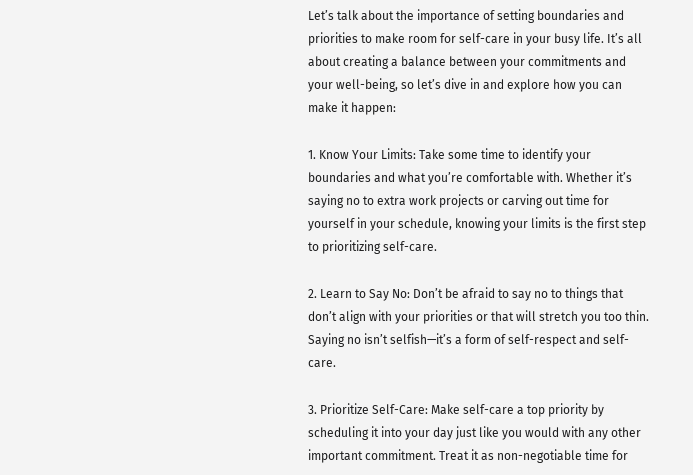Let’s talk about the importance of setting boundaries and priorities to make room for self-care in your busy life. It’s all about creating a balance between your commitments and your well-being, so let’s dive in and explore how you can make it happen:

1. Know Your Limits: Take some time to identify your boundaries and what you’re comfortable with. Whether it’s saying no to extra work projects or carving out time for yourself in your schedule, knowing your limits is the first step to prioritizing self-care.

2. Learn to Say No: Don’t be afraid to say no to things that don’t align with your priorities or that will stretch you too thin. Saying no isn’t selfish—it’s a form of self-respect and self-care.

3. Prioritize Self-Care: Make self-care a top priority by scheduling it into your day just like you would with any other important commitment. Treat it as non-negotiable time for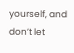yourself, and don’t let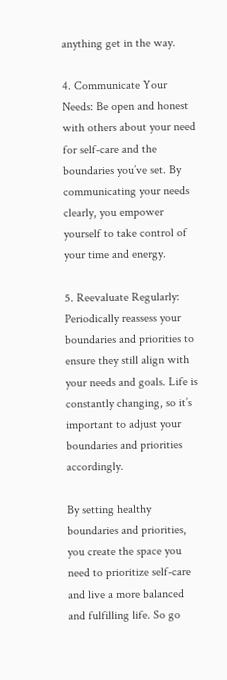anything get in the way.

4. Communicate Your Needs: Be open and honest with others about your need for self-care and the boundaries you’ve set. By communicating your needs clearly, you empower yourself to take control of your time and energy.

5. Reevaluate Regularly: Periodically reassess your boundaries and priorities to ensure they still align with your needs and goals. Life is constantly changing, so it’s important to adjust your boundaries and priorities accordingly.

By setting healthy boundaries and priorities, you create the space you need to prioritize self-care and live a more balanced and fulfilling life. So go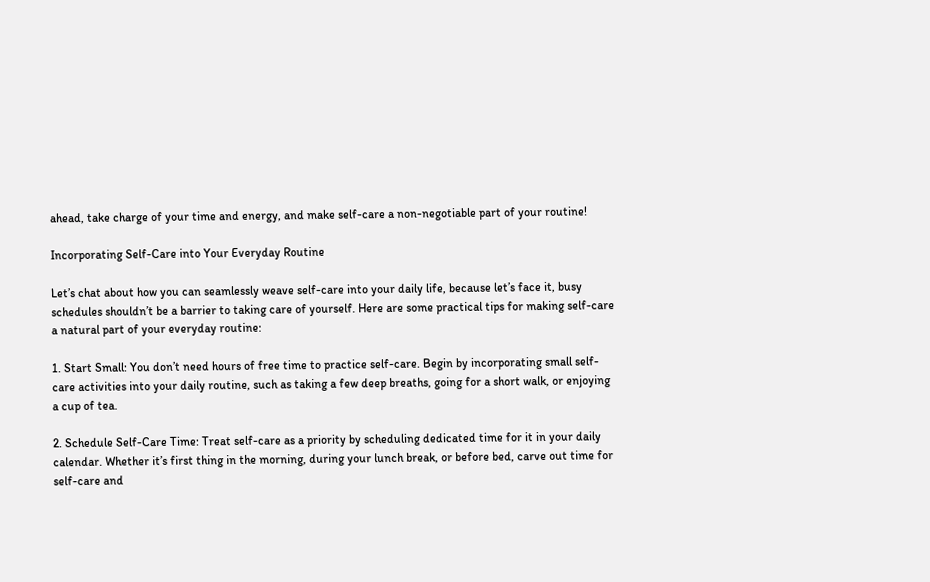ahead, take charge of your time and energy, and make self-care a non-negotiable part of your routine!

Incorporating Self-Care into Your Everyday Routine

Let’s chat about how you can seamlessly weave self-care into your daily life, because let’s face it, busy schedules shouldn’t be a barrier to taking care of yourself. Here are some practical tips for making self-care a natural part of your everyday routine:

1. Start Small: You don’t need hours of free time to practice self-care. Begin by incorporating small self-care activities into your daily routine, such as taking a few deep breaths, going for a short walk, or enjoying a cup of tea.

2. Schedule Self-Care Time: Treat self-care as a priority by scheduling dedicated time for it in your daily calendar. Whether it’s first thing in the morning, during your lunch break, or before bed, carve out time for self-care and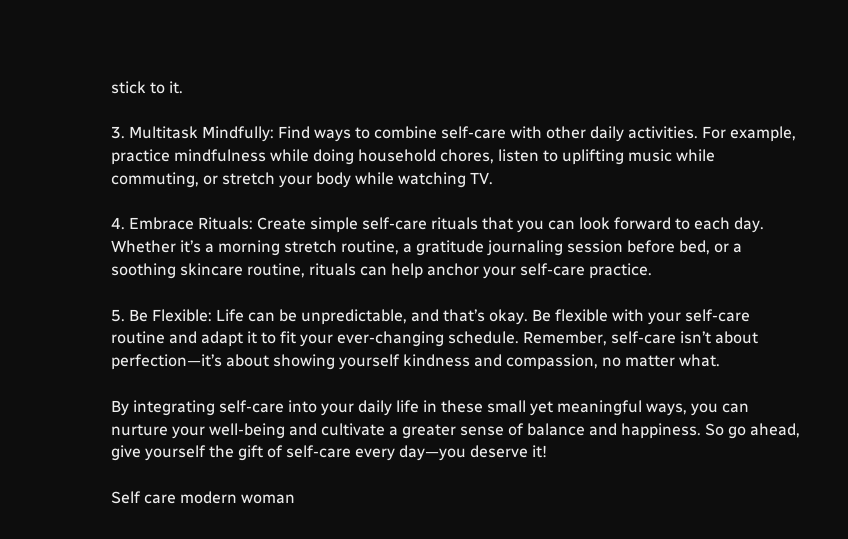stick to it.

3. Multitask Mindfully: Find ways to combine self-care with other daily activities. For example, practice mindfulness while doing household chores, listen to uplifting music while commuting, or stretch your body while watching TV.

4. Embrace Rituals: Create simple self-care rituals that you can look forward to each day. Whether it’s a morning stretch routine, a gratitude journaling session before bed, or a soothing skincare routine, rituals can help anchor your self-care practice.

5. Be Flexible: Life can be unpredictable, and that’s okay. Be flexible with your self-care routine and adapt it to fit your ever-changing schedule. Remember, self-care isn’t about perfection—it’s about showing yourself kindness and compassion, no matter what.

By integrating self-care into your daily life in these small yet meaningful ways, you can nurture your well-being and cultivate a greater sense of balance and happiness. So go ahead, give yourself the gift of self-care every day—you deserve it!

Self care modern woman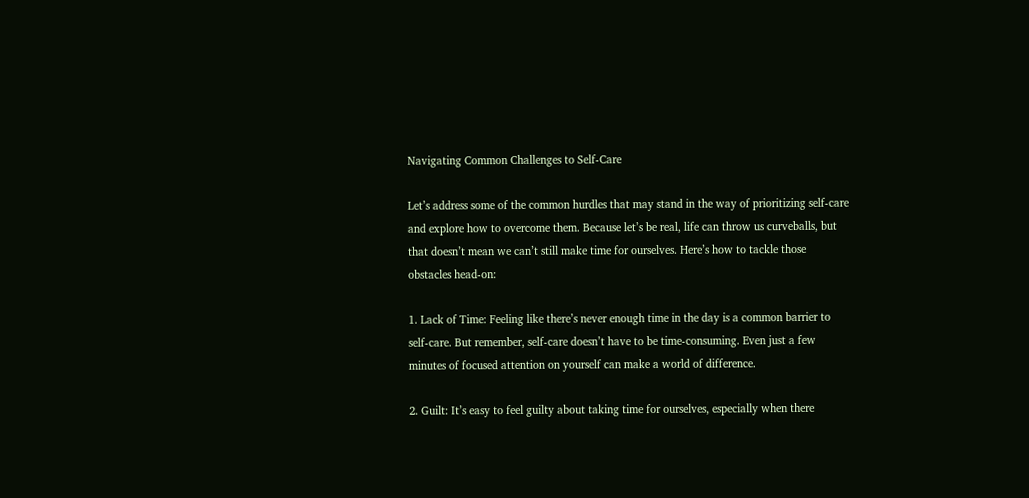Navigating Common Challenges to Self-Care

Let’s address some of the common hurdles that may stand in the way of prioritizing self-care and explore how to overcome them. Because let’s be real, life can throw us curveballs, but that doesn’t mean we can’t still make time for ourselves. Here’s how to tackle those obstacles head-on:

1. Lack of Time: Feeling like there’s never enough time in the day is a common barrier to self-care. But remember, self-care doesn’t have to be time-consuming. Even just a few minutes of focused attention on yourself can make a world of difference.

2. Guilt: It’s easy to feel guilty about taking time for ourselves, especially when there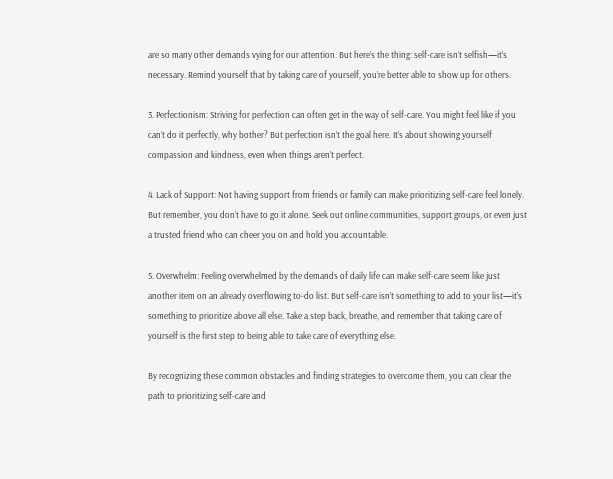are so many other demands vying for our attention. But here’s the thing: self-care isn’t selfish—it’s necessary. Remind yourself that by taking care of yourself, you’re better able to show up for others.

3. Perfectionism: Striving for perfection can often get in the way of self-care. You might feel like if you can’t do it perfectly, why bother? But perfection isn’t the goal here. It’s about showing yourself compassion and kindness, even when things aren’t perfect.

4. Lack of Support: Not having support from friends or family can make prioritizing self-care feel lonely. But remember, you don’t have to go it alone. Seek out online communities, support groups, or even just a trusted friend who can cheer you on and hold you accountable.

5. Overwhelm: Feeling overwhelmed by the demands of daily life can make self-care seem like just another item on an already overflowing to-do list. But self-care isn’t something to add to your list—it’s something to prioritize above all else. Take a step back, breathe, and remember that taking care of yourself is the first step to being able to take care of everything else.

By recognizing these common obstacles and finding strategies to overcome them, you can clear the path to prioritizing self-care and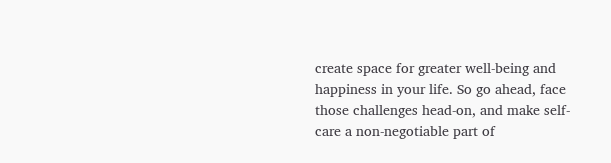create space for greater well-being and happiness in your life. So go ahead, face those challenges head-on, and make self-care a non-negotiable part of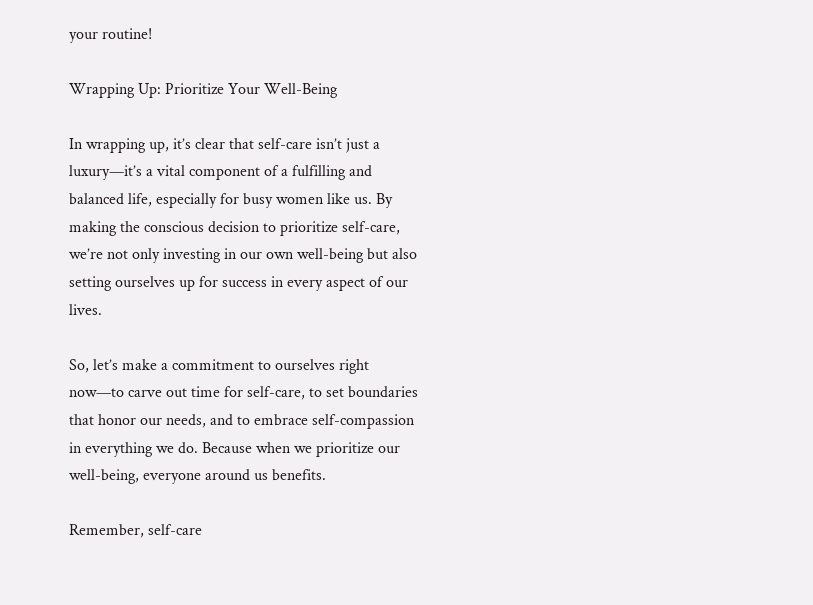your routine!

Wrapping Up: Prioritize Your Well-Being

In wrapping up, it’s clear that self-care isn’t just a luxury—it’s a vital component of a fulfilling and balanced life, especially for busy women like us. By making the conscious decision to prioritize self-care, we’re not only investing in our own well-being but also setting ourselves up for success in every aspect of our lives.

So, let’s make a commitment to ourselves right now—to carve out time for self-care, to set boundaries that honor our needs, and to embrace self-compassion in everything we do. Because when we prioritize our well-being, everyone around us benefits.

Remember, self-care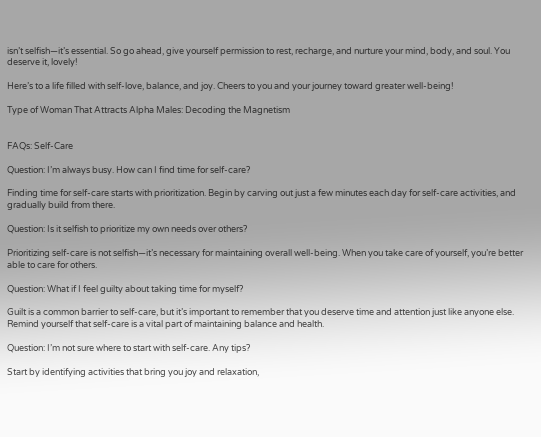isn’t selfish—it’s essential. So go ahead, give yourself permission to rest, recharge, and nurture your mind, body, and soul. You deserve it, lovely!

Here’s to a life filled with self-love, balance, and joy. Cheers to you and your journey toward greater well-being!

Type of Woman That Attracts Alpha Males: Decoding the Magnetism


FAQs: Self-Care

Question: I’m always busy. How can I find time for self-care?

Finding time for self-care starts with prioritization. Begin by carving out just a few minutes each day for self-care activities, and gradually build from there.

Question: Is it selfish to prioritize my own needs over others?

Prioritizing self-care is not selfish—it’s necessary for maintaining overall well-being. When you take care of yourself, you’re better able to care for others.

Question: What if I feel guilty about taking time for myself?

Guilt is a common barrier to self-care, but it’s important to remember that you deserve time and attention just like anyone else. Remind yourself that self-care is a vital part of maintaining balance and health.

Question: I’m not sure where to start with self-care. Any tips?

Start by identifying activities that bring you joy and relaxation,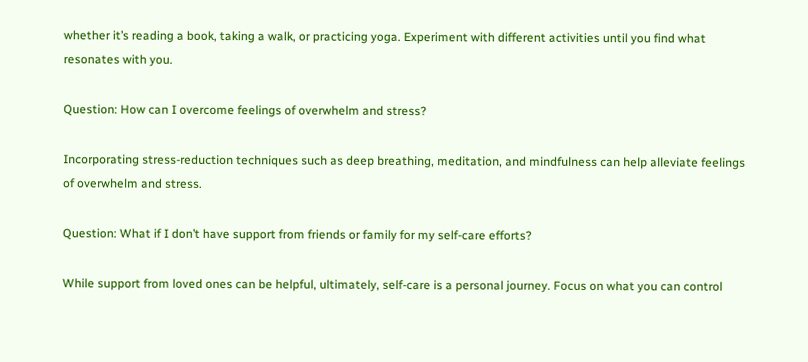whether it’s reading a book, taking a walk, or practicing yoga. Experiment with different activities until you find what resonates with you.

Question: How can I overcome feelings of overwhelm and stress?

Incorporating stress-reduction techniques such as deep breathing, meditation, and mindfulness can help alleviate feelings of overwhelm and stress.

Question: What if I don’t have support from friends or family for my self-care efforts?

While support from loved ones can be helpful, ultimately, self-care is a personal journey. Focus on what you can control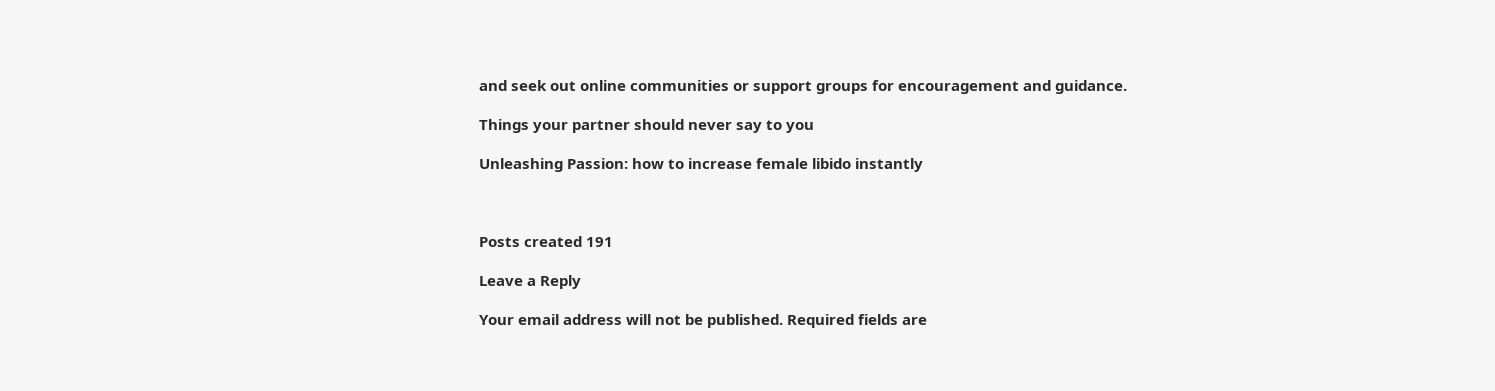and seek out online communities or support groups for encouragement and guidance.

Things your partner should never say to you

Unleashing Passion: how to increase female libido instantly



Posts created 191

Leave a Reply

Your email address will not be published. Required fields are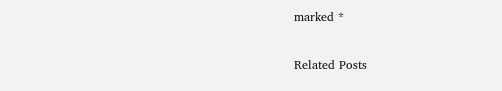marked *

Related Posts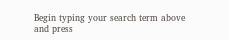Begin typing your search term above and press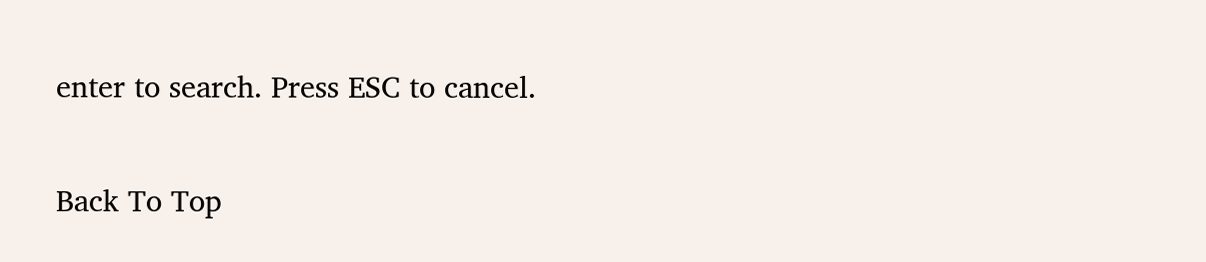enter to search. Press ESC to cancel.

Back To Top